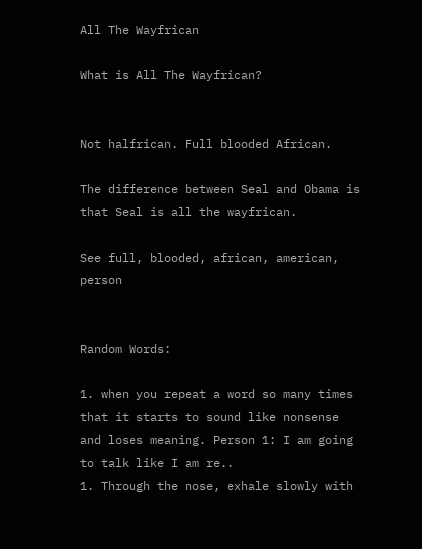All The Wayfrican

What is All The Wayfrican?


Not halfrican. Full blooded African.

The difference between Seal and Obama is that Seal is all the wayfrican.

See full, blooded, african, american, person


Random Words:

1. when you repeat a word so many times that it starts to sound like nonsense and loses meaning. Person 1: I am going to talk like I am re..
1. Through the nose, exhale slowly with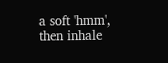a soft 'hmm', then inhale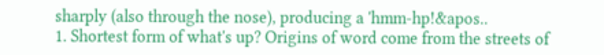sharply (also through the nose), producing a 'hmm-hp!&apos..
1. Shortest form of what's up? Origins of word come from the streets of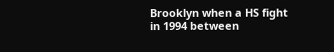Brooklyn when a HS fight in 1994 between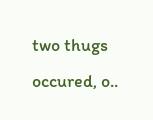two thugs occured, o..